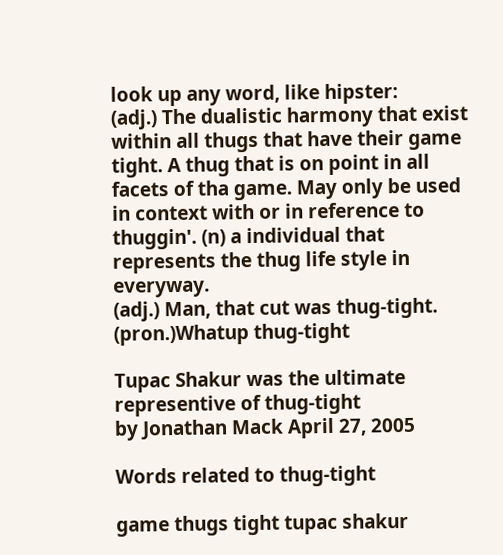look up any word, like hipster:
(adj.) The dualistic harmony that exist within all thugs that have their game tight. A thug that is on point in all facets of tha game. May only be used in context with or in reference to thuggin'. (n) a individual that represents the thug life style in everyway.
(adj.) Man, that cut was thug-tight.
(pron.)Whatup thug-tight

Tupac Shakur was the ultimate representive of thug-tight
by Jonathan Mack April 27, 2005

Words related to thug-tight

game thugs tight tupac shakur